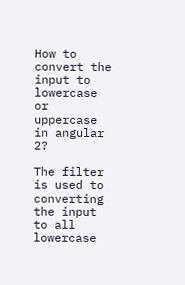How to convert the input to lowercase or uppercase in angular 2?

The filter is used to converting the input to all lowercase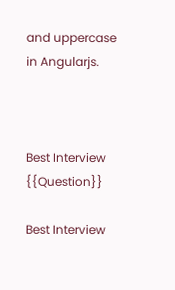and uppercase in Angularjs.



Best Interview {{Question}}

Best Interview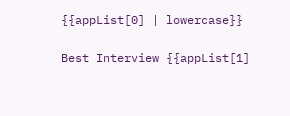{{appList[0] | lowercase}}

Best Interview {{appList[1]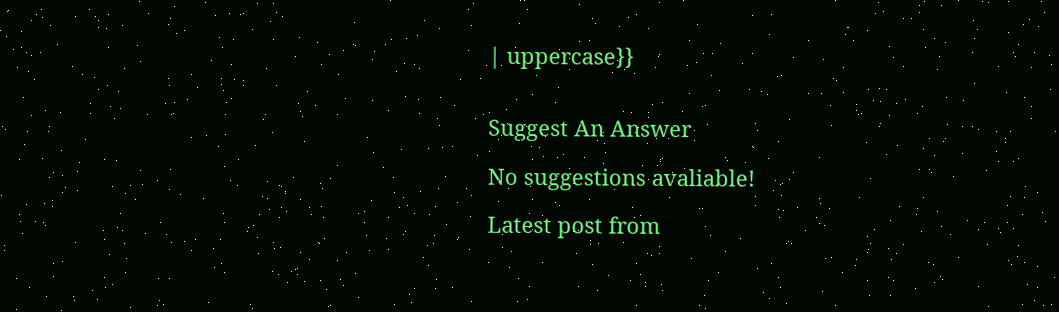| uppercase}}


Suggest An Answer

No suggestions avaliable!

Latest post from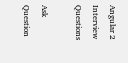Angular 2 Interview Questions

Ask Question